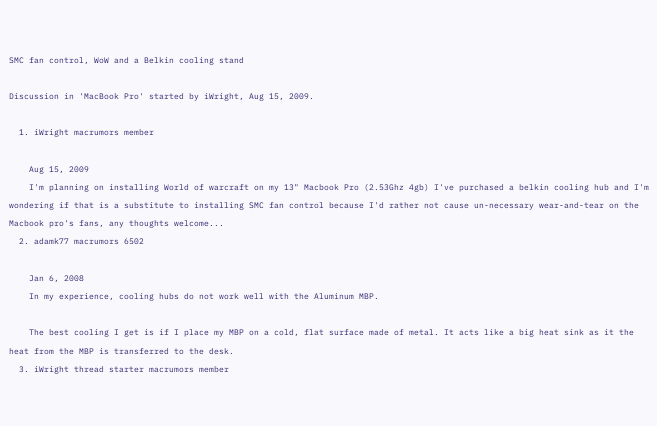SMC fan control, WoW and a Belkin cooling stand

Discussion in 'MacBook Pro' started by iWright, Aug 15, 2009.

  1. iWright macrumors member

    Aug 15, 2009
    I'm planning on installing World of warcraft on my 13" Macbook Pro (2.53Ghz 4gb) I've purchased a belkin cooling hub and I'm wondering if that is a substitute to installing SMC fan control because I'd rather not cause un-necessary wear-and-tear on the Macbook pro's fans, any thoughts welcome...
  2. adamk77 macrumors 6502

    Jan 6, 2008
    In my experience, cooling hubs do not work well with the Aluminum MBP.

    The best cooling I get is if I place my MBP on a cold, flat surface made of metal. It acts like a big heat sink as it the heat from the MBP is transferred to the desk.
  3. iWright thread starter macrumors member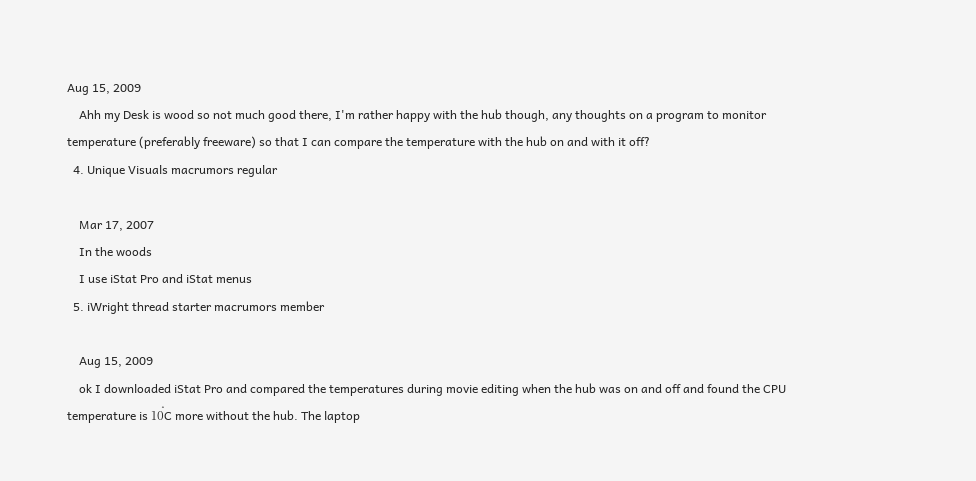Aug 15, 2009
    Ahh my Desk is wood so not much good there, I'm rather happy with the hub though, any thoughts on a program to monitor temperature (preferably freeware) so that I can compare the temperature with the hub on and with it off?
  4. Unique Visuals macrumors regular

    Mar 17, 2007
    In the woods
    I use iStat Pro and iStat menus
  5. iWright thread starter macrumors member

    Aug 15, 2009
    ok I downloaded iStat Pro and compared the temperatures during movie editing when the hub was on and off and found the CPU temperature is 10〬C more without the hub. The laptop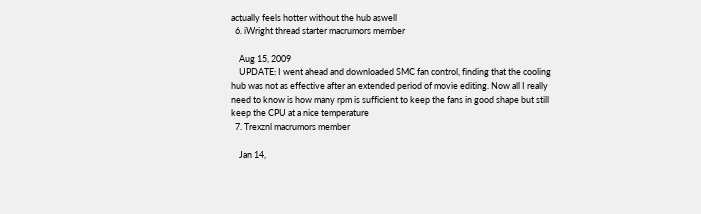actually feels hotter without the hub aswell
  6. iWright thread starter macrumors member

    Aug 15, 2009
    UPDATE: I went ahead and downloaded SMC fan control, finding that the cooling hub was not as effective after an extended period of movie editing. Now all I really need to know is how many rpm is sufficient to keep the fans in good shape but still keep the CPU at a nice temperature
  7. Trexznl macrumors member

    Jan 14,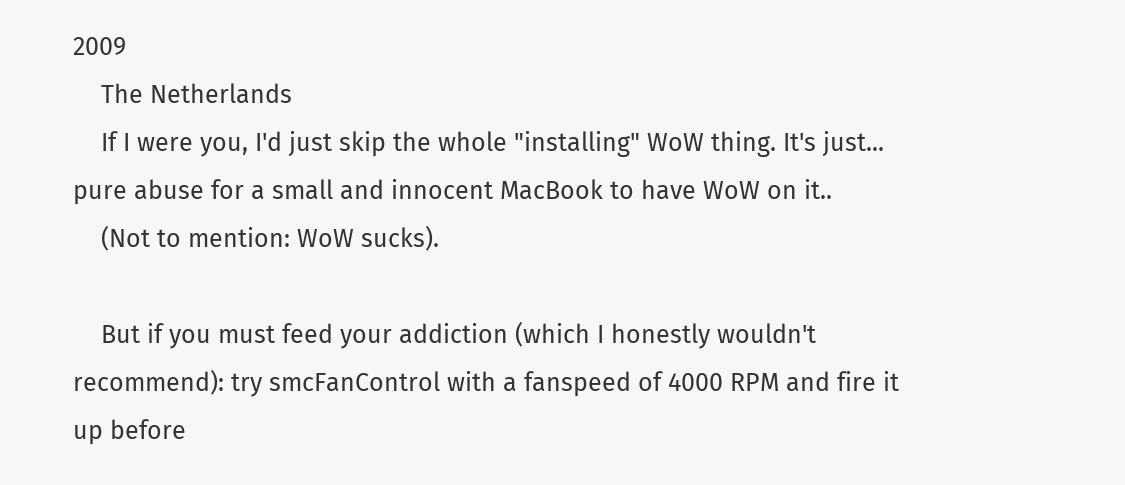2009
    The Netherlands
    If I were you, I'd just skip the whole "installing" WoW thing. It's just... pure abuse for a small and innocent MacBook to have WoW on it..
    (Not to mention: WoW sucks).

    But if you must feed your addiction (which I honestly wouldn't recommend): try smcFanControl with a fanspeed of 4000 RPM and fire it up before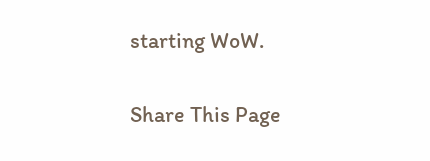starting WoW.

Share This Page